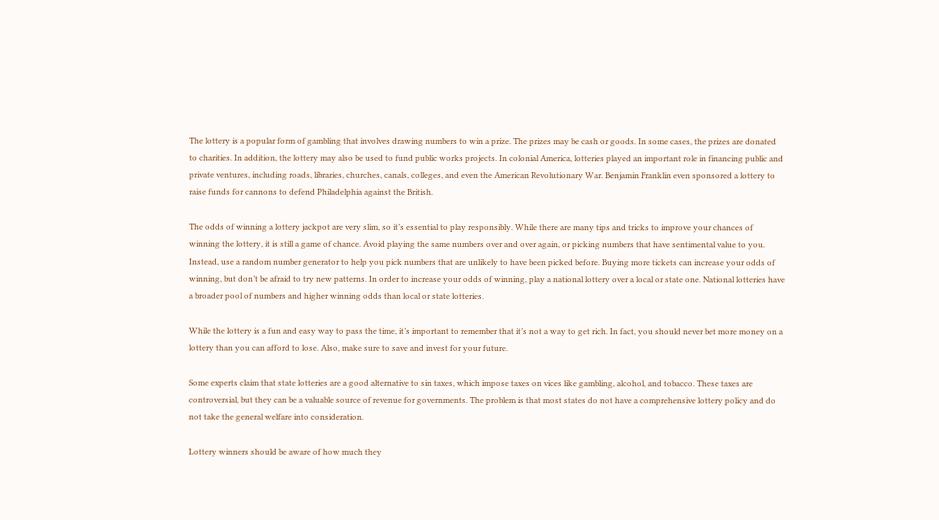The lottery is a popular form of gambling that involves drawing numbers to win a prize. The prizes may be cash or goods. In some cases, the prizes are donated to charities. In addition, the lottery may also be used to fund public works projects. In colonial America, lotteries played an important role in financing public and private ventures, including roads, libraries, churches, canals, colleges, and even the American Revolutionary War. Benjamin Franklin even sponsored a lottery to raise funds for cannons to defend Philadelphia against the British.

The odds of winning a lottery jackpot are very slim, so it’s essential to play responsibly. While there are many tips and tricks to improve your chances of winning the lottery, it is still a game of chance. Avoid playing the same numbers over and over again, or picking numbers that have sentimental value to you. Instead, use a random number generator to help you pick numbers that are unlikely to have been picked before. Buying more tickets can increase your odds of winning, but don’t be afraid to try new patterns. In order to increase your odds of winning, play a national lottery over a local or state one. National lotteries have a broader pool of numbers and higher winning odds than local or state lotteries.

While the lottery is a fun and easy way to pass the time, it’s important to remember that it’s not a way to get rich. In fact, you should never bet more money on a lottery than you can afford to lose. Also, make sure to save and invest for your future.

Some experts claim that state lotteries are a good alternative to sin taxes, which impose taxes on vices like gambling, alcohol, and tobacco. These taxes are controversial, but they can be a valuable source of revenue for governments. The problem is that most states do not have a comprehensive lottery policy and do not take the general welfare into consideration.

Lottery winners should be aware of how much they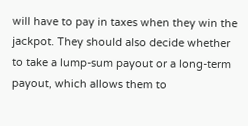will have to pay in taxes when they win the jackpot. They should also decide whether to take a lump-sum payout or a long-term payout, which allows them to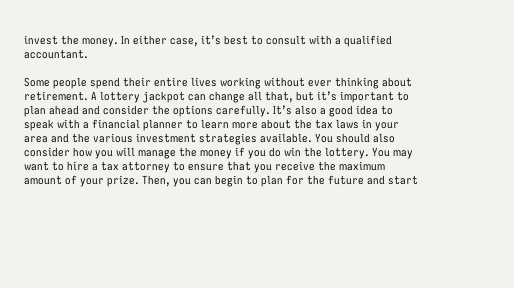invest the money. In either case, it’s best to consult with a qualified accountant.

Some people spend their entire lives working without ever thinking about retirement. A lottery jackpot can change all that, but it’s important to plan ahead and consider the options carefully. It’s also a good idea to speak with a financial planner to learn more about the tax laws in your area and the various investment strategies available. You should also consider how you will manage the money if you do win the lottery. You may want to hire a tax attorney to ensure that you receive the maximum amount of your prize. Then, you can begin to plan for the future and start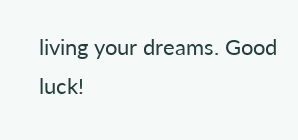living your dreams. Good luck!